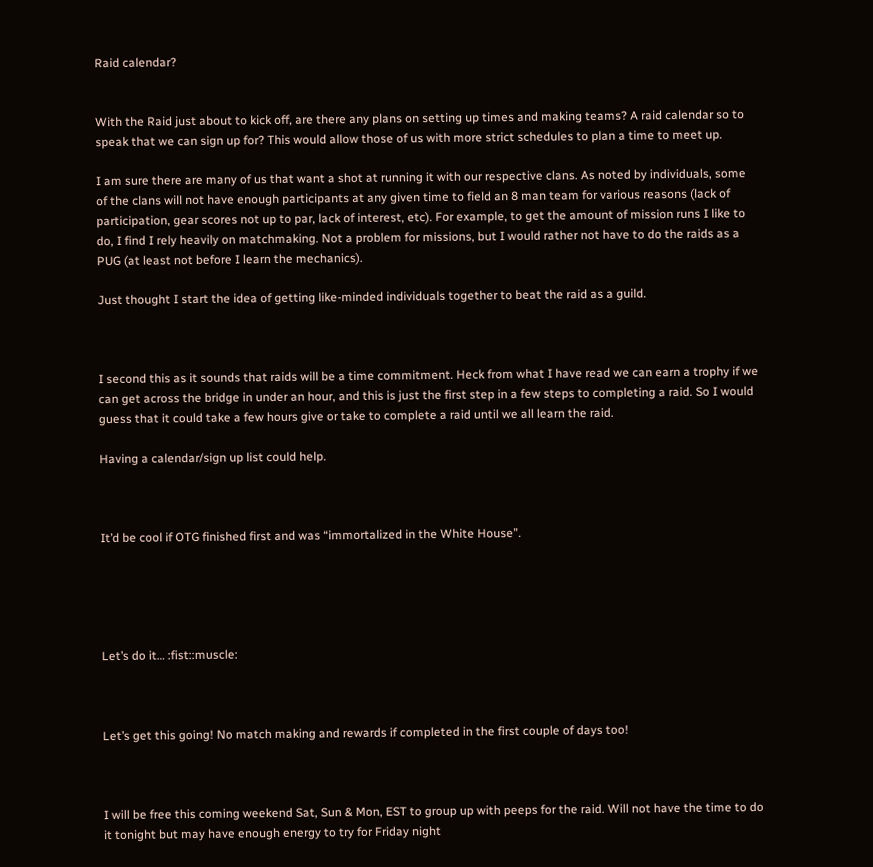Raid calendar?


With the Raid just about to kick off, are there any plans on setting up times and making teams? A raid calendar so to speak that we can sign up for? This would allow those of us with more strict schedules to plan a time to meet up.

I am sure there are many of us that want a shot at running it with our respective clans. As noted by individuals, some of the clans will not have enough participants at any given time to field an 8 man team for various reasons (lack of participation, gear scores not up to par, lack of interest, etc). For example, to get the amount of mission runs I like to do, I find I rely heavily on matchmaking. Not a problem for missions, but I would rather not have to do the raids as a PUG (at least not before I learn the mechanics).

Just thought I start the idea of getting like-minded individuals together to beat the raid as a guild.



I second this as it sounds that raids will be a time commitment. Heck from what I have read we can earn a trophy if we can get across the bridge in under an hour, and this is just the first step in a few steps to completing a raid. So I would guess that it could take a few hours give or take to complete a raid until we all learn the raid.

Having a calendar/sign up list could help.



It’d be cool if OTG finished first and was “immortalized in the White House”.





Let’s do it… :fist::muscle:



Let’s get this going! No match making and rewards if completed in the first couple of days too!



I will be free this coming weekend Sat, Sun & Mon, EST to group up with peeps for the raid. Will not have the time to do it tonight but may have enough energy to try for Friday night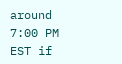around 7:00 PM EST if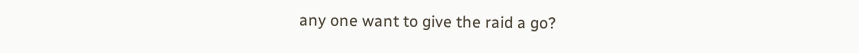any one want to give the raid a go?